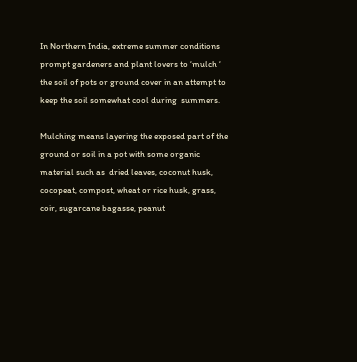In Northern India, extreme summer conditions prompt gardeners and plant lovers to ‘mulch ‘ the soil of pots or ground cover in an attempt to keep the soil somewhat cool during  summers.

Mulching means layering the exposed part of the ground or soil in a pot with some organic material such as  dried leaves, coconut husk, cocopeat, compost, wheat or rice husk, grass, coir, sugarcane bagasse, peanut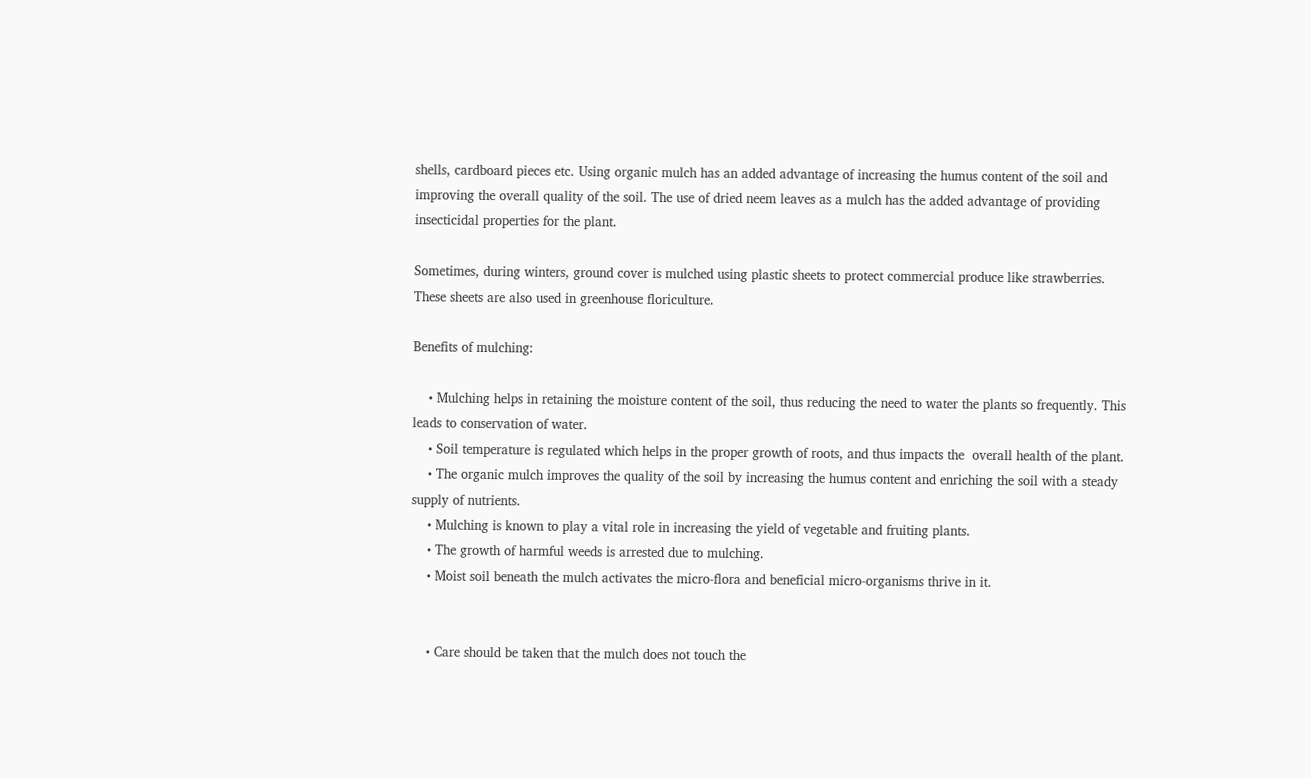shells, cardboard pieces etc. Using organic mulch has an added advantage of increasing the humus content of the soil and improving the overall quality of the soil. The use of dried neem leaves as a mulch has the added advantage of providing insecticidal properties for the plant.

Sometimes, during winters, ground cover is mulched using plastic sheets to protect commercial produce like strawberries. These sheets are also used in greenhouse floriculture.

Benefits of mulching:

    • Mulching helps in retaining the moisture content of the soil, thus reducing the need to water the plants so frequently. This leads to conservation of water.
    • Soil temperature is regulated which helps in the proper growth of roots, and thus impacts the  overall health of the plant.
    • The organic mulch improves the quality of the soil by increasing the humus content and enriching the soil with a steady supply of nutrients.
    • Mulching is known to play a vital role in increasing the yield of vegetable and fruiting plants.
    • The growth of harmful weeds is arrested due to mulching.
    • Moist soil beneath the mulch activates the micro-flora and beneficial micro-organisms thrive in it.


    • Care should be taken that the mulch does not touch the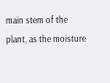main stem of the plant, as the moisture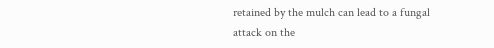retained by the mulch can lead to a fungal attack on the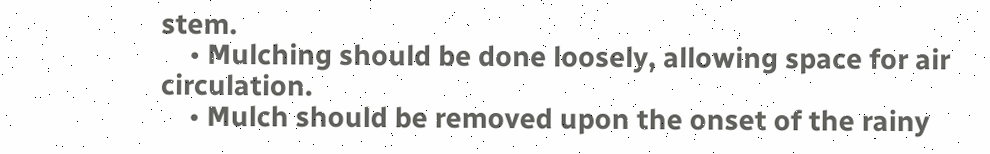stem.
    • Mulching should be done loosely, allowing space for air circulation.
    • Mulch should be removed upon the onset of the rainy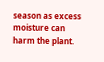season as excess moisture can harm the plant.